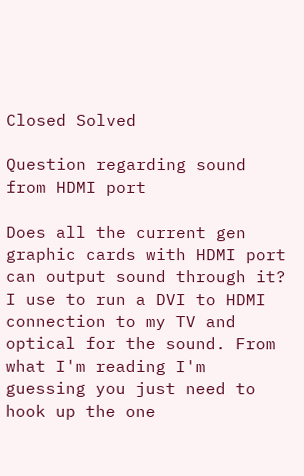Closed Solved

Question regarding sound from HDMI port

Does all the current gen graphic cards with HDMI port can output sound through it? I use to run a DVI to HDMI connection to my TV and optical for the sound. From what I'm reading I'm guessing you just need to hook up the one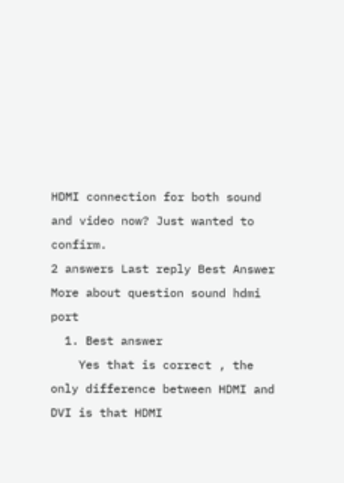HDMI connection for both sound and video now? Just wanted to confirm.
2 answers Last reply Best Answer
More about question sound hdmi port
  1. Best answer
    Yes that is correct , the only difference between HDMI and DVI is that HDMI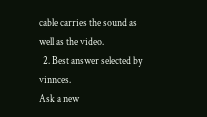cable carries the sound as well as the video.
  2. Best answer selected by vinnces.
Ask a new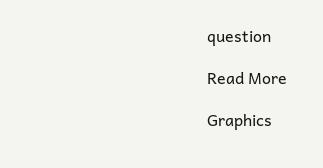question

Read More

Graphics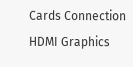Cards Connection HDMI Graphics